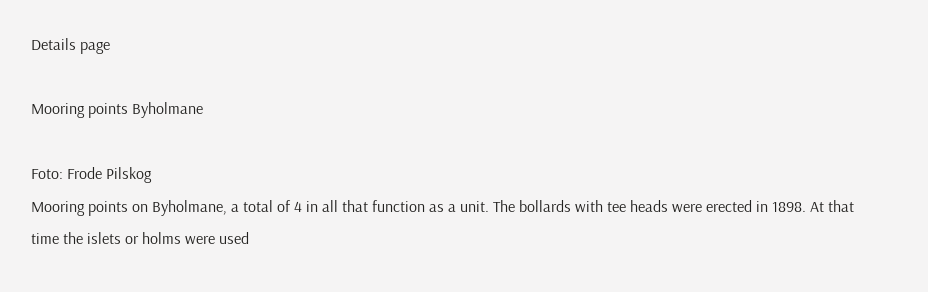Details page

Mooring points Byholmane

Foto: Frode Pilskog
Mooring points on Byholmane, a total of 4 in all that function as a unit. The bollards with tee heads were erected in 1898. At that time the islets or holms were used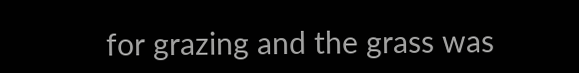for grazing and the grass was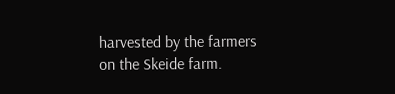harvested by the farmers on the Skeide farm.